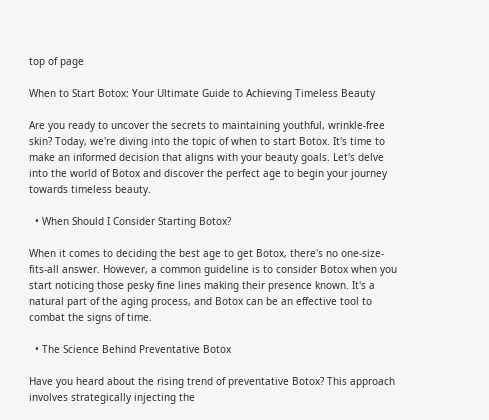top of page

When to Start Botox: Your Ultimate Guide to Achieving Timeless Beauty

Are you ready to uncover the secrets to maintaining youthful, wrinkle-free skin? Today, we're diving into the topic of when to start Botox. It's time to make an informed decision that aligns with your beauty goals. Let's delve into the world of Botox and discover the perfect age to begin your journey towards timeless beauty.

  • When Should I Consider Starting Botox?

When it comes to deciding the best age to get Botox, there's no one-size-fits-all answer. However, a common guideline is to consider Botox when you start noticing those pesky fine lines making their presence known. It's a natural part of the aging process, and Botox can be an effective tool to combat the signs of time.

  • The Science Behind Preventative Botox

Have you heard about the rising trend of preventative Botox? This approach involves strategically injecting the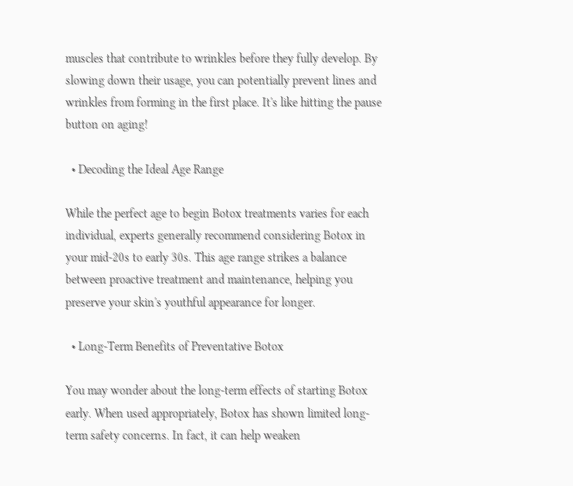muscles that contribute to wrinkles before they fully develop. By slowing down their usage, you can potentially prevent lines and wrinkles from forming in the first place. It's like hitting the pause button on aging!

  • Decoding the Ideal Age Range

While the perfect age to begin Botox treatments varies for each individual, experts generally recommend considering Botox in your mid-20s to early 30s. This age range strikes a balance between proactive treatment and maintenance, helping you preserve your skin's youthful appearance for longer.

  • Long-Term Benefits of Preventative Botox

You may wonder about the long-term effects of starting Botox early. When used appropriately, Botox has shown limited long-term safety concerns. In fact, it can help weaken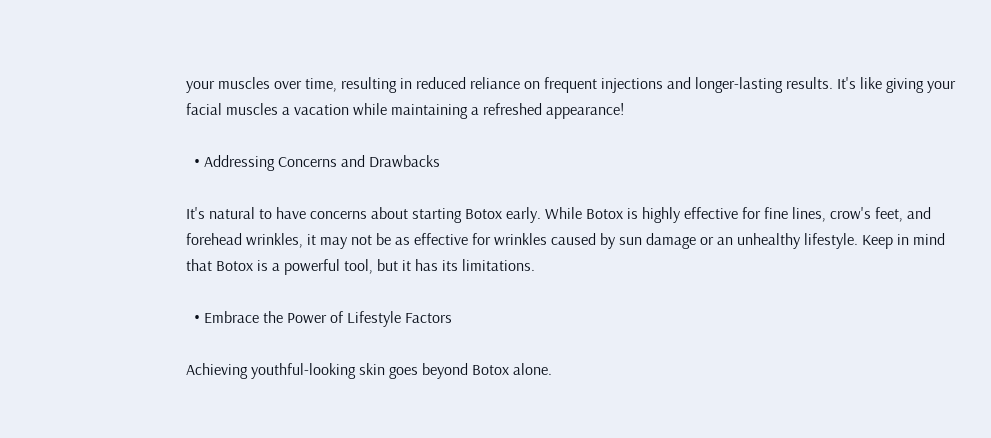your muscles over time, resulting in reduced reliance on frequent injections and longer-lasting results. It's like giving your facial muscles a vacation while maintaining a refreshed appearance!

  • Addressing Concerns and Drawbacks

It's natural to have concerns about starting Botox early. While Botox is highly effective for fine lines, crow's feet, and forehead wrinkles, it may not be as effective for wrinkles caused by sun damage or an unhealthy lifestyle. Keep in mind that Botox is a powerful tool, but it has its limitations.

  • Embrace the Power of Lifestyle Factors

Achieving youthful-looking skin goes beyond Botox alone.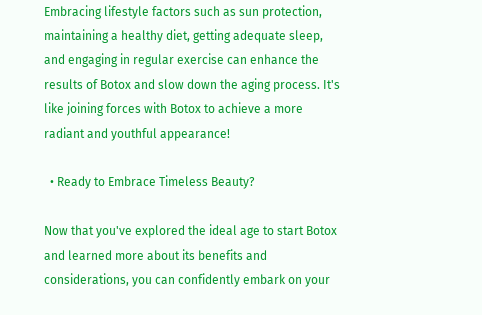Embracing lifestyle factors such as sun protection, maintaining a healthy diet, getting adequate sleep, and engaging in regular exercise can enhance the results of Botox and slow down the aging process. It's like joining forces with Botox to achieve a more radiant and youthful appearance!

  • Ready to Embrace Timeless Beauty?

Now that you've explored the ideal age to start Botox and learned more about its benefits and considerations, you can confidently embark on your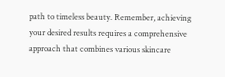path to timeless beauty. Remember, achieving your desired results requires a comprehensive approach that combines various skincare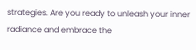strategies. Are you ready to unleash your inner radiance and embrace the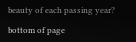beauty of each passing year?

bottom of page